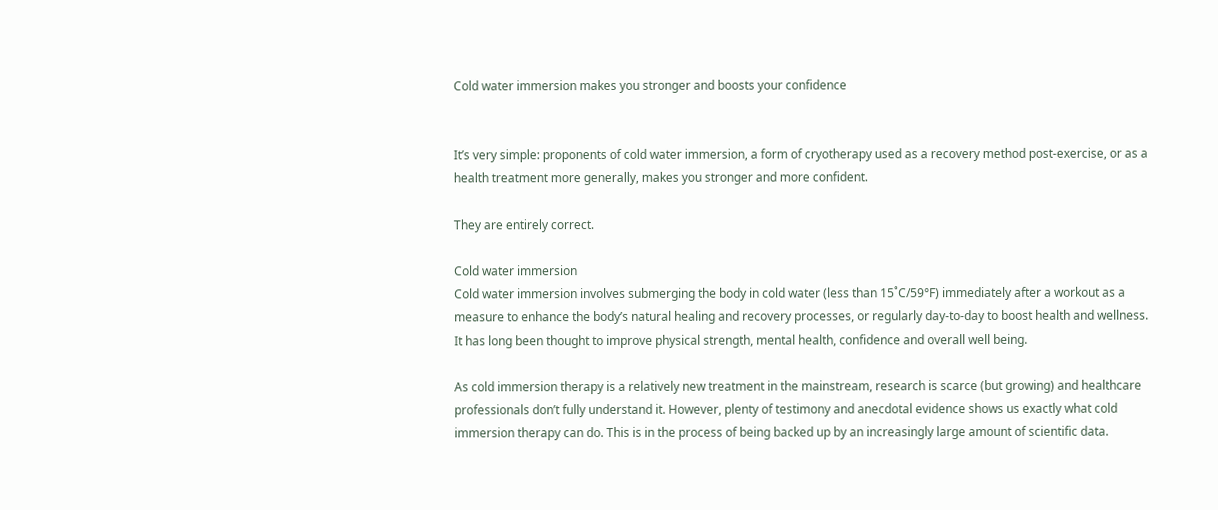Cold water immersion makes you stronger and boosts your confidence


It’s very simple: proponents of cold water immersion, a form of cryotherapy used as a recovery method post-exercise, or as a health treatment more generally, makes you stronger and more confident.

They are entirely correct.

Cold water immersion
Cold water immersion involves submerging the body in cold water (less than 15˚C/59°F) immediately after a workout as a measure to enhance the body’s natural healing and recovery processes, or regularly day-to-day to boost health and wellness. It has long been thought to improve physical strength, mental health, confidence and overall well being.

As cold immersion therapy is a relatively new treatment in the mainstream, research is scarce (but growing) and healthcare professionals don’t fully understand it. However, plenty of testimony and anecdotal evidence shows us exactly what cold immersion therapy can do. This is in the process of being backed up by an increasingly large amount of scientific data.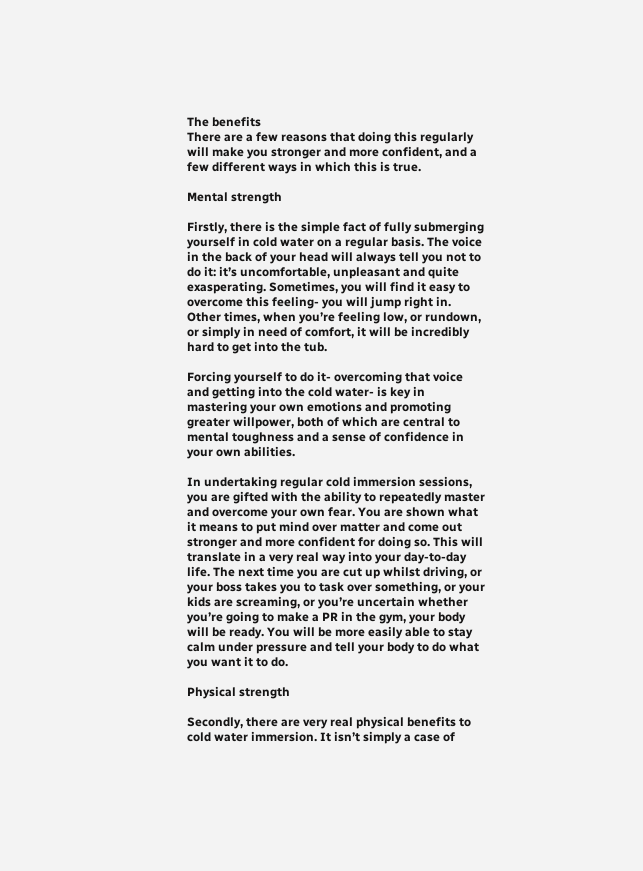The benefits
There are a few reasons that doing this regularly will make you stronger and more confident, and a few different ways in which this is true.

Mental strength

Firstly, there is the simple fact of fully submerging yourself in cold water on a regular basis. The voice in the back of your head will always tell you not to do it: it’s uncomfortable, unpleasant and quite exasperating. Sometimes, you will find it easy to overcome this feeling- you will jump right in. Other times, when you’re feeling low, or rundown, or simply in need of comfort, it will be incredibly hard to get into the tub.

Forcing yourself to do it- overcoming that voice and getting into the cold water- is key in mastering your own emotions and promoting greater willpower, both of which are central to mental toughness and a sense of confidence in your own abilities.

In undertaking regular cold immersion sessions, you are gifted with the ability to repeatedly master and overcome your own fear. You are shown what it means to put mind over matter and come out stronger and more confident for doing so. This will translate in a very real way into your day-to-day life. The next time you are cut up whilst driving, or your boss takes you to task over something, or your kids are screaming, or you’re uncertain whether you’re going to make a PR in the gym, your body will be ready. You will be more easily able to stay calm under pressure and tell your body to do what you want it to do.

Physical strength

Secondly, there are very real physical benefits to cold water immersion. It isn’t simply a case of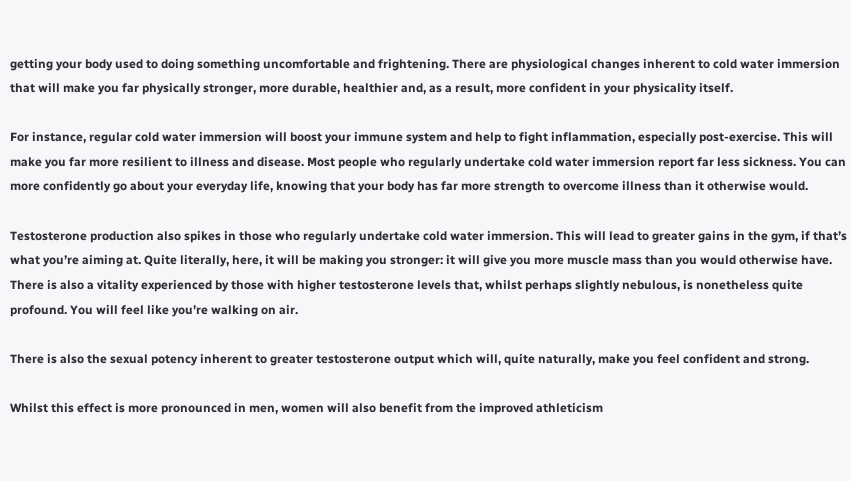getting your body used to doing something uncomfortable and frightening. There are physiological changes inherent to cold water immersion that will make you far physically stronger, more durable, healthier and, as a result, more confident in your physicality itself.

For instance, regular cold water immersion will boost your immune system and help to fight inflammation, especially post-exercise. This will make you far more resilient to illness and disease. Most people who regularly undertake cold water immersion report far less sickness. You can more confidently go about your everyday life, knowing that your body has far more strength to overcome illness than it otherwise would.

Testosterone production also spikes in those who regularly undertake cold water immersion. This will lead to greater gains in the gym, if that’s what you’re aiming at. Quite literally, here, it will be making you stronger: it will give you more muscle mass than you would otherwise have. There is also a vitality experienced by those with higher testosterone levels that, whilst perhaps slightly nebulous, is nonetheless quite profound. You will feel like you’re walking on air.

There is also the sexual potency inherent to greater testosterone output which will, quite naturally, make you feel confident and strong.

Whilst this effect is more pronounced in men, women will also benefit from the improved athleticism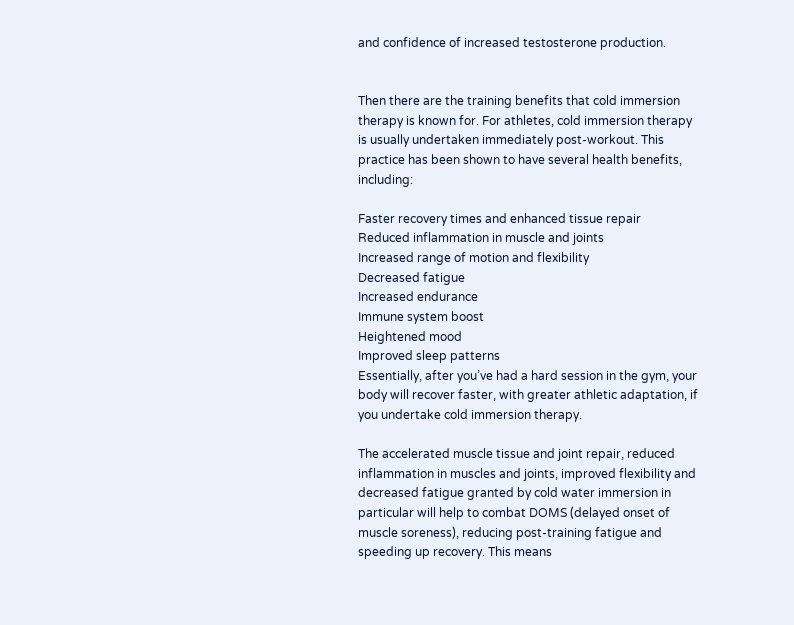and confidence of increased testosterone production.


Then there are the training benefits that cold immersion therapy is known for. For athletes, cold immersion therapy is usually undertaken immediately post-workout. This practice has been shown to have several health benefits, including:

Faster recovery times and enhanced tissue repair
Reduced inflammation in muscle and joints
Increased range of motion and flexibility
Decreased fatigue
Increased endurance
Immune system boost
Heightened mood
Improved sleep patterns
Essentially, after you’ve had a hard session in the gym, your body will recover faster, with greater athletic adaptation, if you undertake cold immersion therapy.

The accelerated muscle tissue and joint repair, reduced inflammation in muscles and joints, improved flexibility and decreased fatigue granted by cold water immersion in particular will help to combat DOMS (delayed onset of muscle soreness), reducing post-training fatigue and speeding up recovery. This means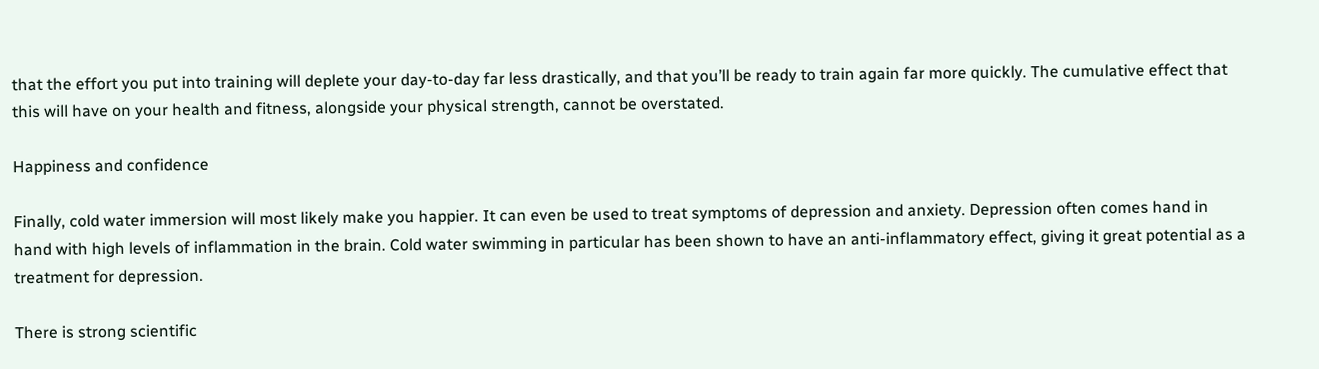that the effort you put into training will deplete your day-to-day far less drastically, and that you’ll be ready to train again far more quickly. The cumulative effect that this will have on your health and fitness, alongside your physical strength, cannot be overstated.

Happiness and confidence

Finally, cold water immersion will most likely make you happier. It can even be used to treat symptoms of depression and anxiety. Depression often comes hand in hand with high levels of inflammation in the brain. Cold water swimming in particular has been shown to have an anti-inflammatory effect, giving it great potential as a treatment for depression.

There is strong scientific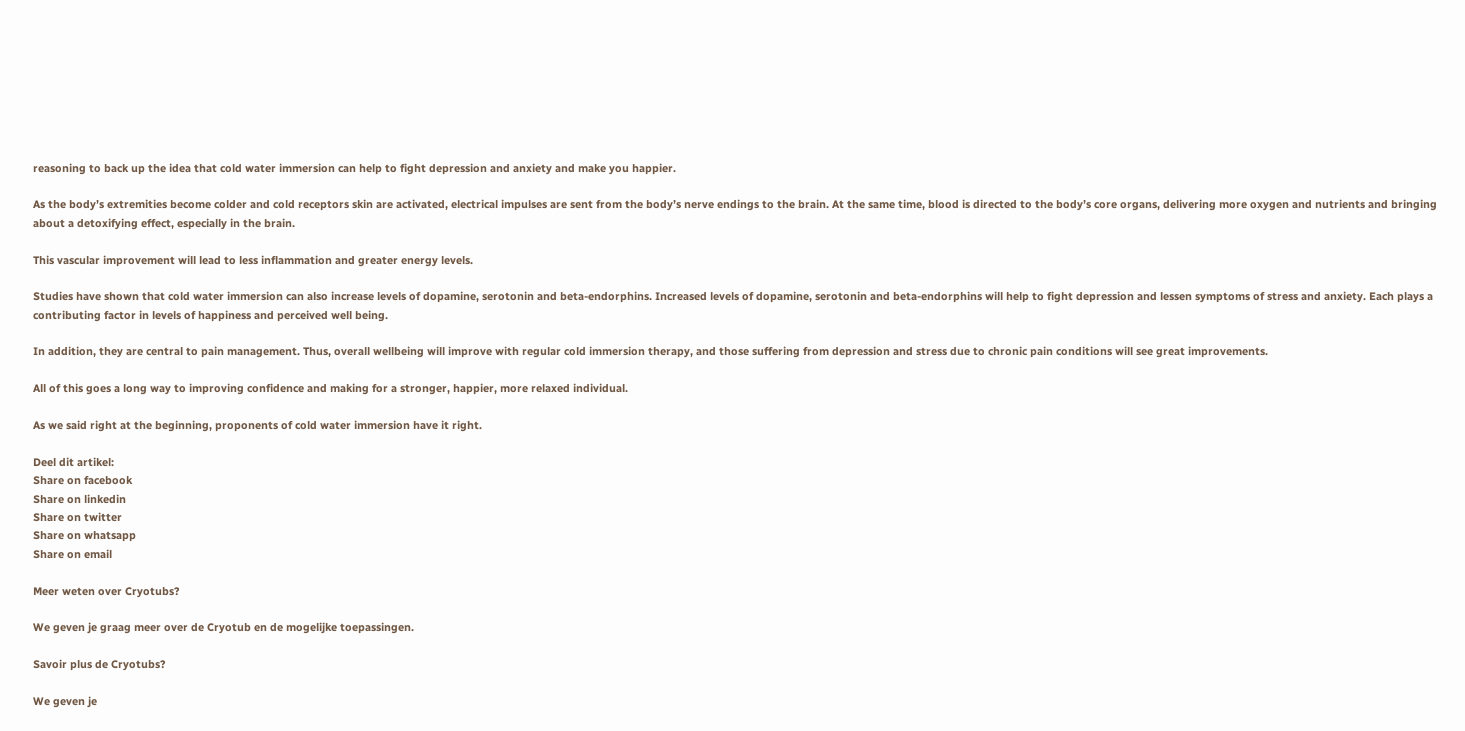reasoning to back up the idea that cold water immersion can help to fight depression and anxiety and make you happier.

As the body’s extremities become colder and cold receptors skin are activated, electrical impulses are sent from the body’s nerve endings to the brain. At the same time, blood is directed to the body’s core organs, delivering more oxygen and nutrients and bringing about a detoxifying effect, especially in the brain.

This vascular improvement will lead to less inflammation and greater energy levels.

Studies have shown that cold water immersion can also increase levels of dopamine, serotonin and beta-endorphins. Increased levels of dopamine, serotonin and beta-endorphins will help to fight depression and lessen symptoms of stress and anxiety. Each plays a contributing factor in levels of happiness and perceived well being.

In addition, they are central to pain management. Thus, overall wellbeing will improve with regular cold immersion therapy, and those suffering from depression and stress due to chronic pain conditions will see great improvements.

All of this goes a long way to improving confidence and making for a stronger, happier, more relaxed individual.

As we said right at the beginning, proponents of cold water immersion have it right.

Deel dit artikel:
Share on facebook
Share on linkedin
Share on twitter
Share on whatsapp
Share on email

Meer weten over Cryotubs?

We geven je graag meer over de Cryotub en de mogelijke toepassingen.

Savoir plus de Cryotubs?

We geven je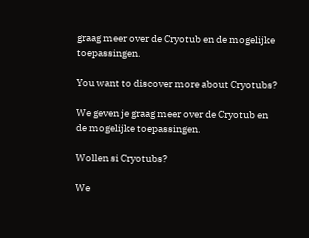graag meer over de Cryotub en de mogelijke toepassingen.

You want to discover more about Cryotubs?

We geven je graag meer over de Cryotub en de mogelijke toepassingen.

Wollen si Cryotubs?

We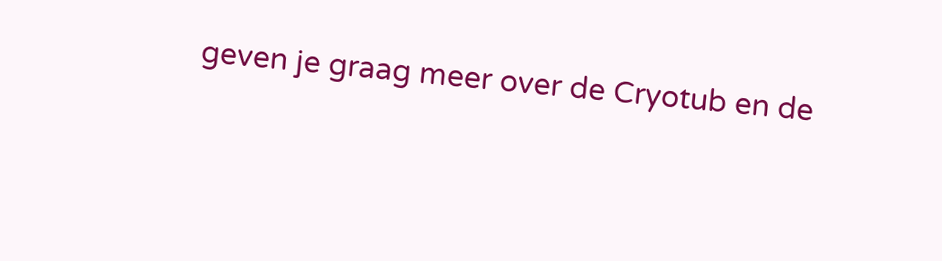geven je graag meer over de Cryotub en de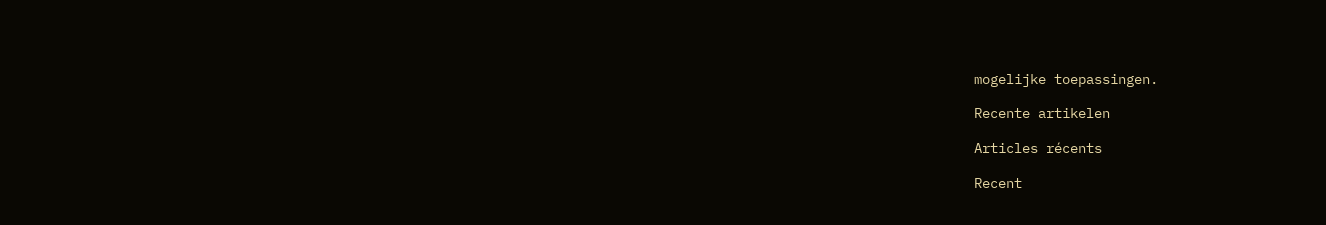mogelijke toepassingen.

Recente artikelen

Articles récents

Recent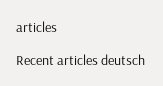articles

Recent articles deutsch